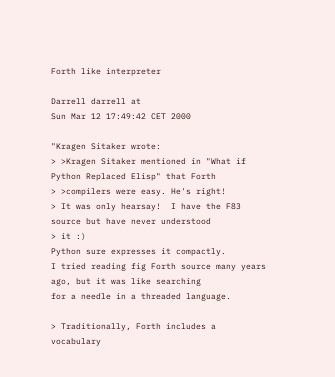Forth like interpreter

Darrell darrell at
Sun Mar 12 17:49:42 CET 2000

"Kragen Sitaker wrote:
> >Kragen Sitaker mentioned in "What if Python Replaced Elisp" that Forth
> >compilers were easy. He's right!
> It was only hearsay!  I have the F83 source but have never understood
> it :)
Python sure expresses it compactly.
I tried reading fig Forth source many years ago, but it was like searching
for a needle in a threaded language.

> Traditionally, Forth includes a vocabulary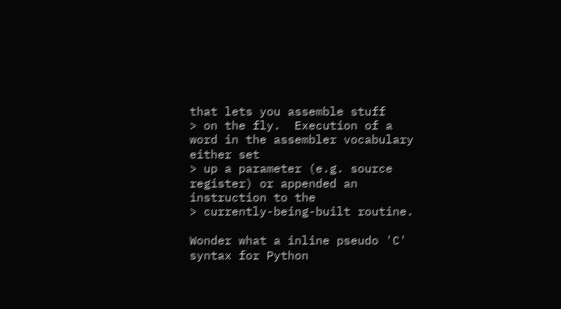that lets you assemble stuff
> on the fly.  Execution of a word in the assembler vocabulary either set
> up a parameter (e.g. source register) or appended an instruction to the
> currently-being-built routine.

Wonder what a inline pseudo 'C' syntax for Python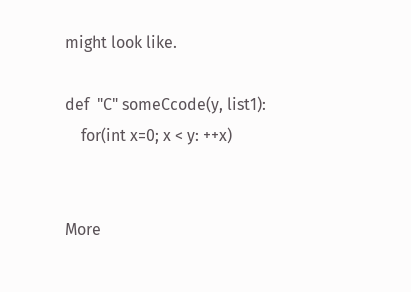might look like.

def  "C" someCcode(y, list1):
    for(int x=0; x < y: ++x)


More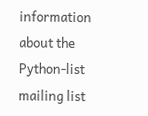information about the Python-list mailing list